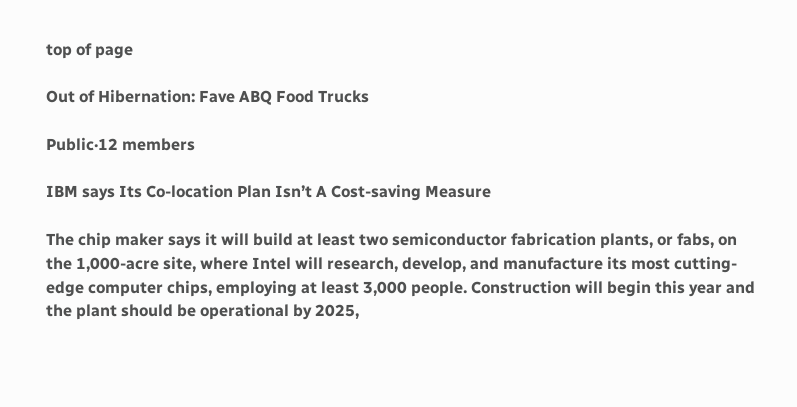top of page

Out of Hibernation: Fave ABQ Food Trucks

Public·12 members

IBM says Its Co-location Plan Isn’t A Cost-saving Measure

The chip maker says it will build at least two semiconductor fabrication plants, or fabs, on the 1,000-acre site, where Intel will research, develop, and manufacture its most cutting-edge computer chips, employing at least 3,000 people. Construction will begin this year and the plant should be operational by 2025,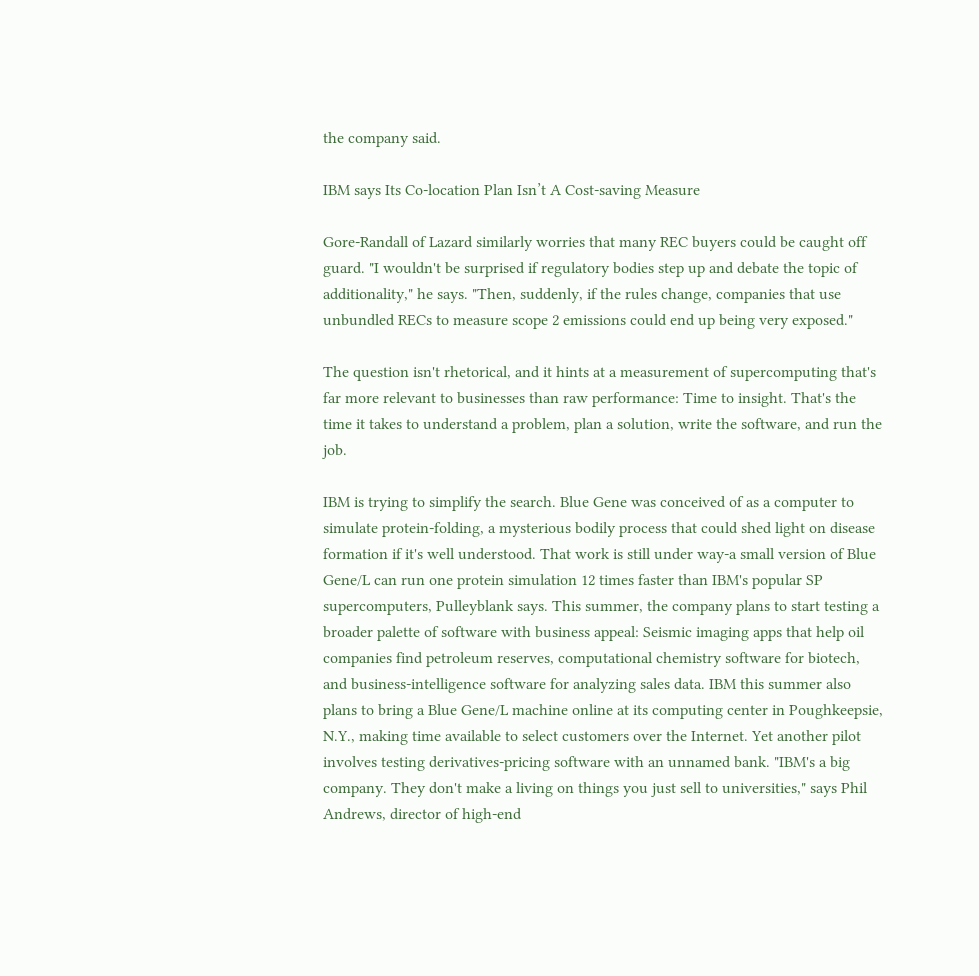the company said.

IBM says Its Co-location Plan Isn’t A Cost-saving Measure

Gore-Randall of Lazard similarly worries that many REC buyers could be caught off guard. "I wouldn't be surprised if regulatory bodies step up and debate the topic of additionality," he says. "Then, suddenly, if the rules change, companies that use unbundled RECs to measure scope 2 emissions could end up being very exposed."

The question isn't rhetorical, and it hints at a measurement of supercomputing that's far more relevant to businesses than raw performance: Time to insight. That's the time it takes to understand a problem, plan a solution, write the software, and run the job.

IBM is trying to simplify the search. Blue Gene was conceived of as a computer to simulate protein-folding, a mysterious bodily process that could shed light on disease formation if it's well understood. That work is still under way-a small version of Blue Gene/L can run one protein simulation 12 times faster than IBM's popular SP supercomputers, Pulleyblank says. This summer, the company plans to start testing a broader palette of software with business appeal: Seismic imaging apps that help oil companies find petroleum reserves, computational chemistry software for biotech, and business-intelligence software for analyzing sales data. IBM this summer also plans to bring a Blue Gene/L machine online at its computing center in Poughkeepsie, N.Y., making time available to select customers over the Internet. Yet another pilot involves testing derivatives-pricing software with an unnamed bank. "IBM's a big company. They don't make a living on things you just sell to universities," says Phil Andrews, director of high-end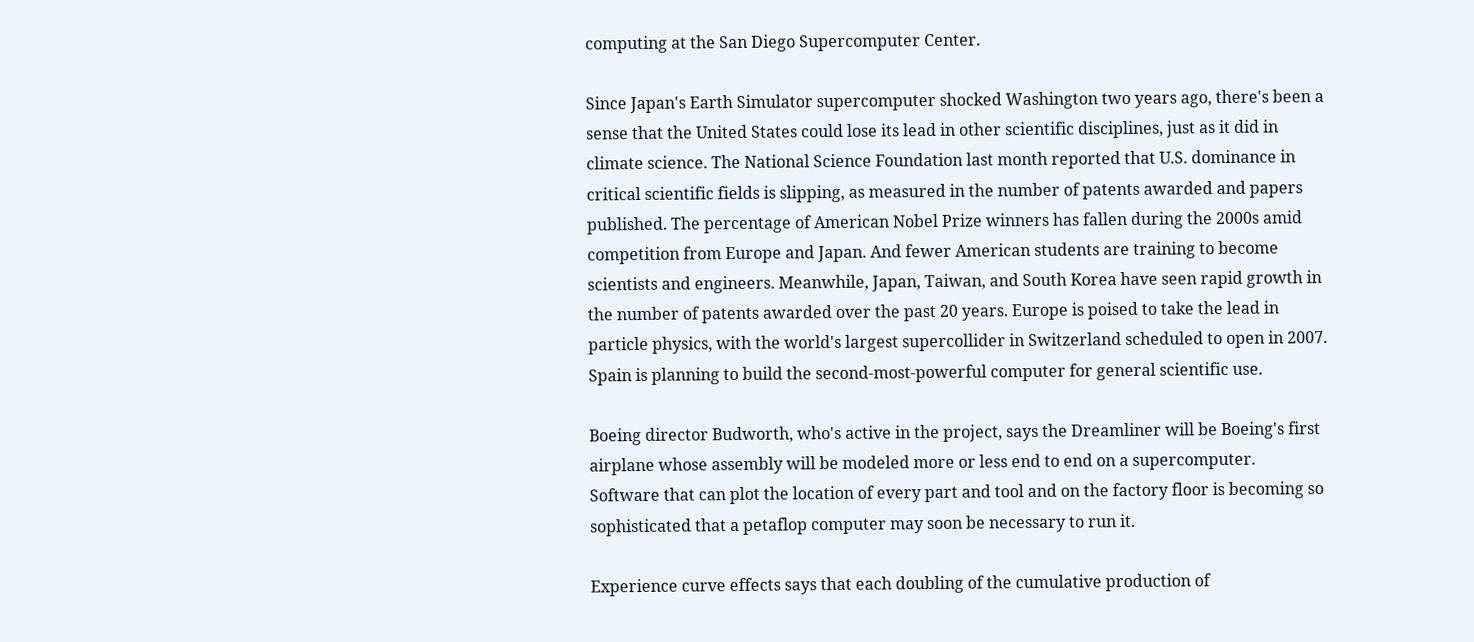computing at the San Diego Supercomputer Center.

Since Japan's Earth Simulator supercomputer shocked Washington two years ago, there's been a sense that the United States could lose its lead in other scientific disciplines, just as it did in climate science. The National Science Foundation last month reported that U.S. dominance in critical scientific fields is slipping, as measured in the number of patents awarded and papers published. The percentage of American Nobel Prize winners has fallen during the 2000s amid competition from Europe and Japan. And fewer American students are training to become scientists and engineers. Meanwhile, Japan, Taiwan, and South Korea have seen rapid growth in the number of patents awarded over the past 20 years. Europe is poised to take the lead in particle physics, with the world's largest supercollider in Switzerland scheduled to open in 2007. Spain is planning to build the second-most-powerful computer for general scientific use.

Boeing director Budworth, who's active in the project, says the Dreamliner will be Boeing's first airplane whose assembly will be modeled more or less end to end on a supercomputer. Software that can plot the location of every part and tool and on the factory floor is becoming so sophisticated that a petaflop computer may soon be necessary to run it.

Experience curve effects says that each doubling of the cumulative production of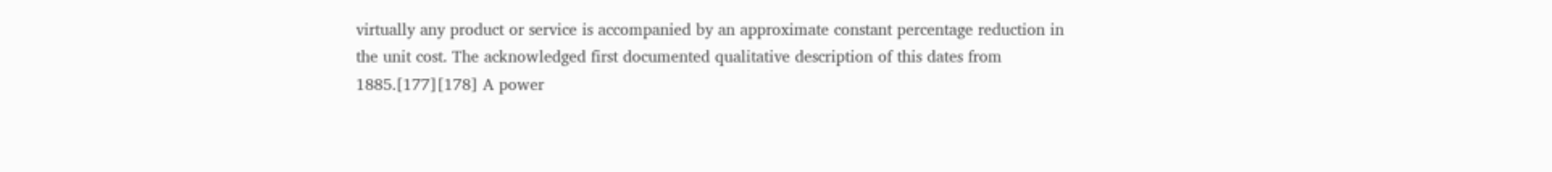virtually any product or service is accompanied by an approximate constant percentage reduction in the unit cost. The acknowledged first documented qualitative description of this dates from 1885.[177][178] A power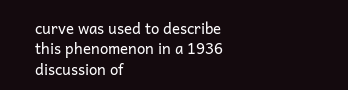curve was used to describe this phenomenon in a 1936 discussion of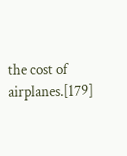the cost of airplanes.[179]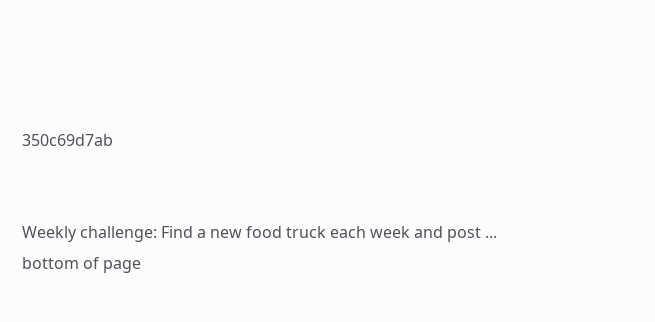350c69d7ab


Weekly challenge: Find a new food truck each week and post ...
bottom of page